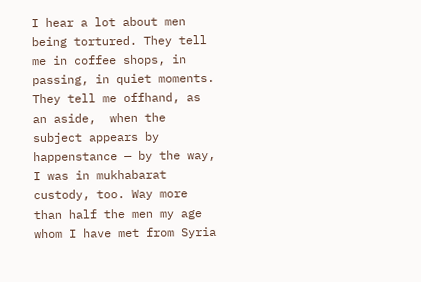I hear a lot about men being tortured. They tell me in coffee shops, in passing, in quiet moments. They tell me offhand, as an aside,  when the subject appears by happenstance — by the way, I was in mukhabarat custody, too. Way more than half the men my age whom I have met from Syria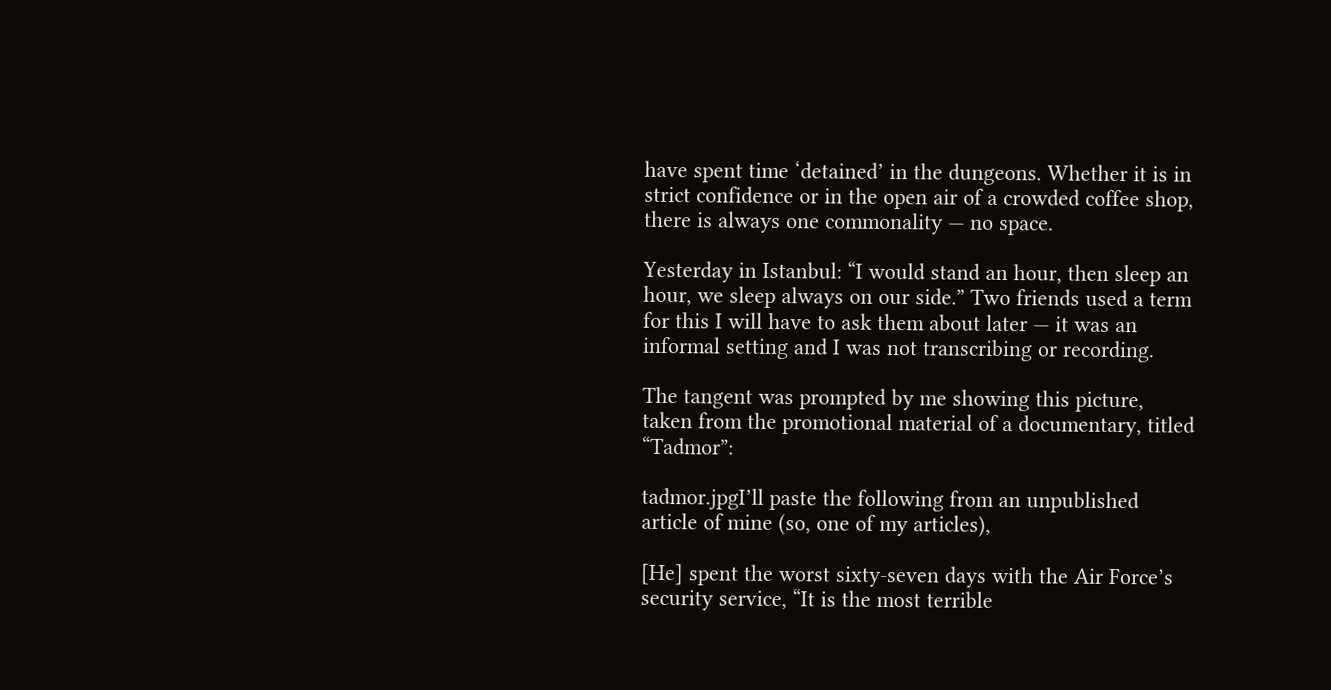have spent time ‘detained’ in the dungeons. Whether it is in strict confidence or in the open air of a crowded coffee shop, there is always one commonality — no space.

Yesterday in Istanbul: “I would stand an hour, then sleep an hour, we sleep always on our side.” Two friends used a term for this I will have to ask them about later — it was an informal setting and I was not transcribing or recording.

The tangent was prompted by me showing this picture, taken from the promotional material of a documentary, titled “Tadmor”:

tadmor.jpgI’ll paste the following from an unpublished article of mine (so, one of my articles),

[He] spent the worst sixty-seven days with the Air Force’s security service, “It is the most terrible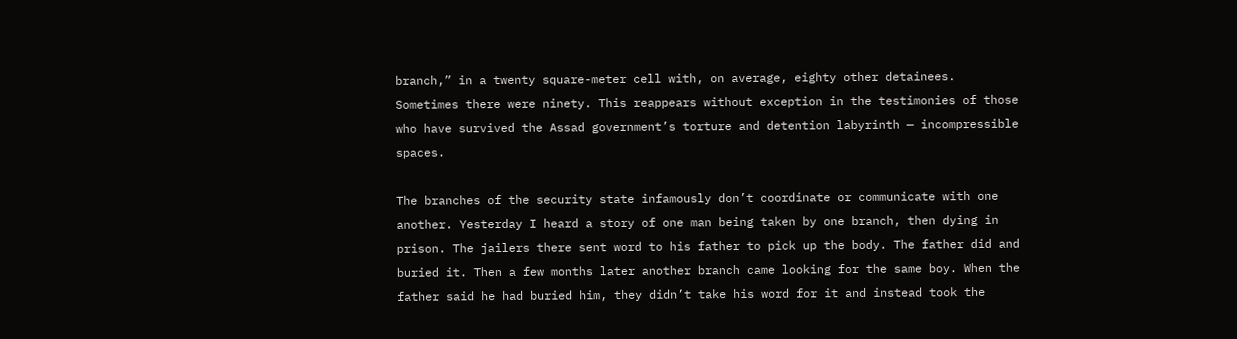branch,” in a twenty square-meter cell with, on average, eighty other detainees. Sometimes there were ninety. This reappears without exception in the testimonies of those who have survived the Assad government’s torture and detention labyrinth — incompressible spaces.

The branches of the security state infamously don’t coordinate or communicate with one another. Yesterday I heard a story of one man being taken by one branch, then dying in prison. The jailers there sent word to his father to pick up the body. The father did and buried it. Then a few months later another branch came looking for the same boy. When the father said he had buried him, they didn’t take his word for it and instead took the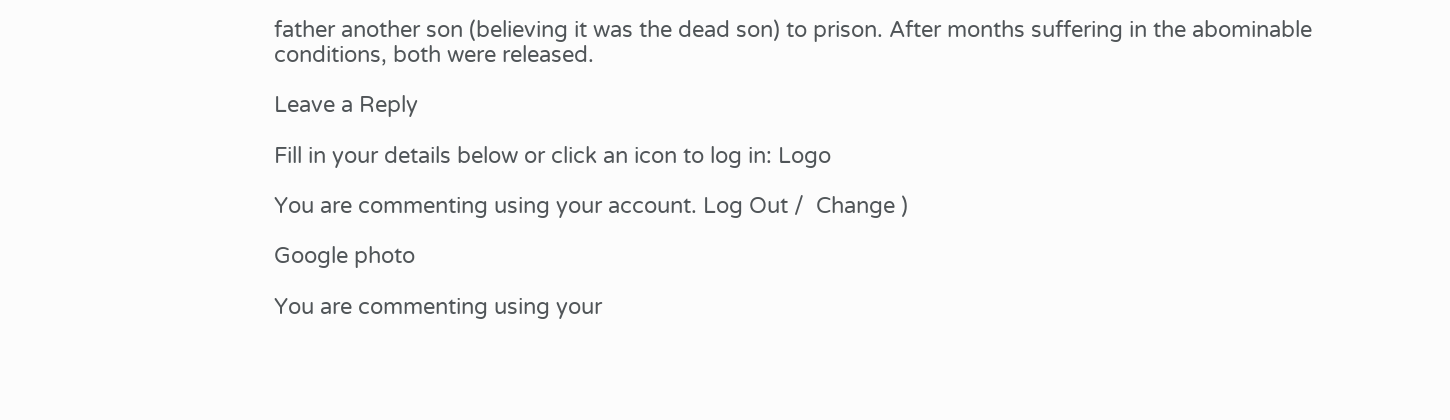father another son (believing it was the dead son) to prison. After months suffering in the abominable conditions, both were released.

Leave a Reply

Fill in your details below or click an icon to log in: Logo

You are commenting using your account. Log Out /  Change )

Google photo

You are commenting using your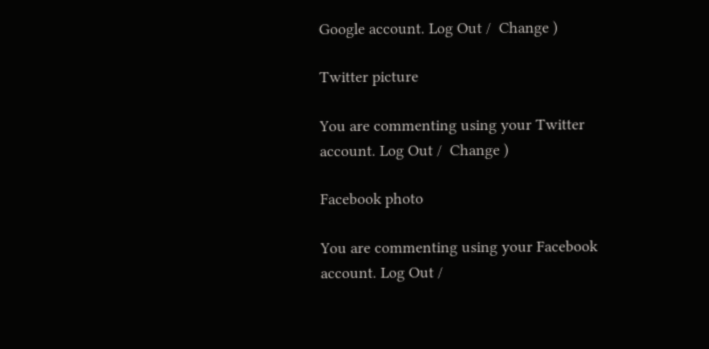Google account. Log Out /  Change )

Twitter picture

You are commenting using your Twitter account. Log Out /  Change )

Facebook photo

You are commenting using your Facebook account. Log Out /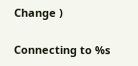Change )

Connecting to %s